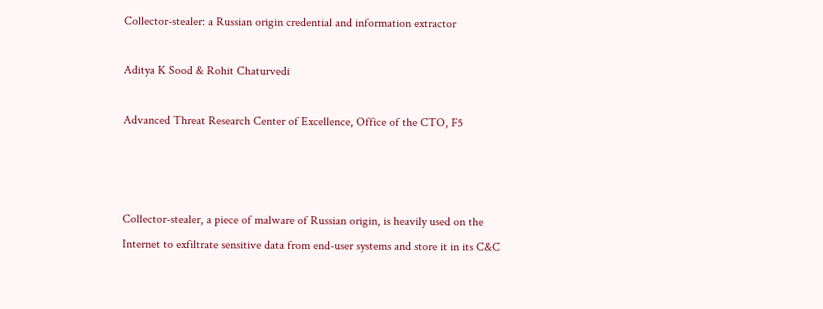Collector-stealer: a Russian origin credential and information extractor

Aditya K Sood & Rohit Chaturvedi

Advanced Threat Research Center of Excellence, Office of the CTO, F5



Collector-stealer, a piece of malware of Russian origin, is heavily used on the Internet to exfiltrate sensitive data from end-user systems and store it in its C&C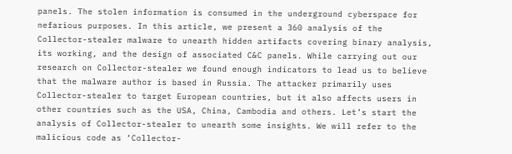panels. The stolen information is consumed in the underground cyberspace for nefarious purposes. In this article, we present a 360 analysis of the Collector-stealer malware to unearth hidden artifacts covering binary analysis, its working, and the design of associated C&C panels. While carrying out our research on Collector-stealer we found enough indicators to lead us to believe that the malware author is based in Russia. The attacker primarily uses Collector-stealer to target European countries, but it also affects users in other countries such as the USA, China, Cambodia and others. Let’s start the analysis of Collector-stealer to unearth some insights. We will refer to the malicious code as ‘Collector-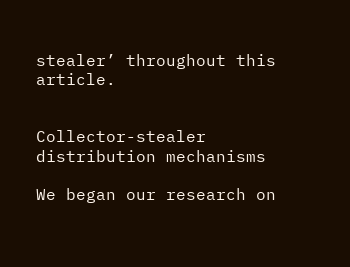stealer’ throughout this article.


Collector-stealer distribution mechanisms

We began our research on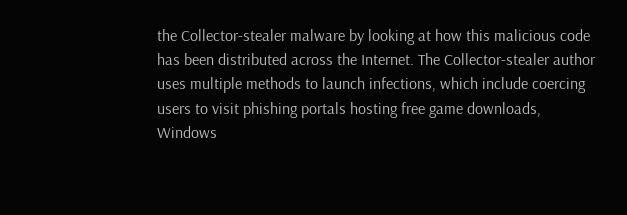the Collector-stealer malware by looking at how this malicious code has been distributed across the Internet. The Collector-stealer author uses multiple methods to launch infections, which include coercing users to visit phishing portals hosting free game downloads, Windows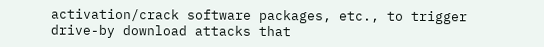activation/crack software packages, etc., to trigger drive-by download attacks that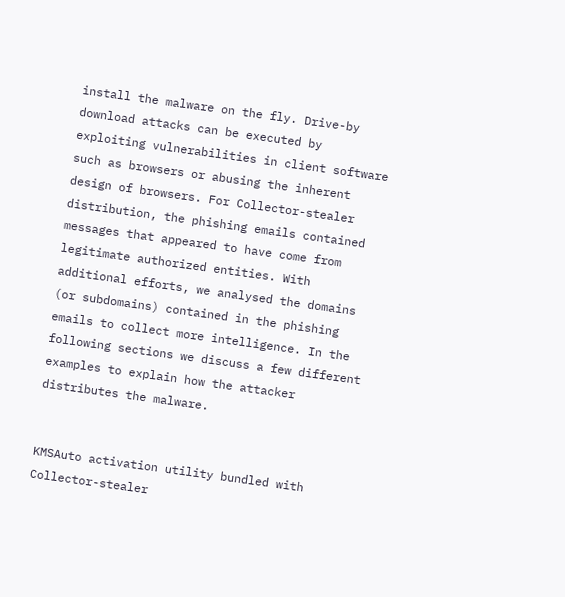install the malware on the fly. Drive-by download attacks can be executed by exploiting vulnerabilities in client software such as browsers or abusing the inherent design of browsers. For Collector-stealer distribution, the phishing emails contained messages that appeared to have come from legitimate authorized entities. With additional efforts, we analysed the domains (or subdomains) contained in the phishing emails to collect more intelligence. In the following sections we discuss a few different examples to explain how the attacker distributes the malware.


KMSAuto activation utility bundled with Collector-stealer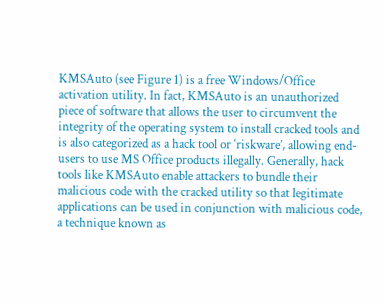KMSAuto (see Figure 1) is a free Windows/Office activation utility. In fact, KMSAuto is an unauthorized piece of software that allows the user to circumvent the integrity of the operating system to install cracked tools and is also categorized as a hack tool or ‘riskware’, allowing end-users to use MS Office products illegally. Generally, hack tools like KMSAuto enable attackers to bundle their malicious code with the cracked utility so that legitimate applications can be used in conjunction with malicious code, a technique known as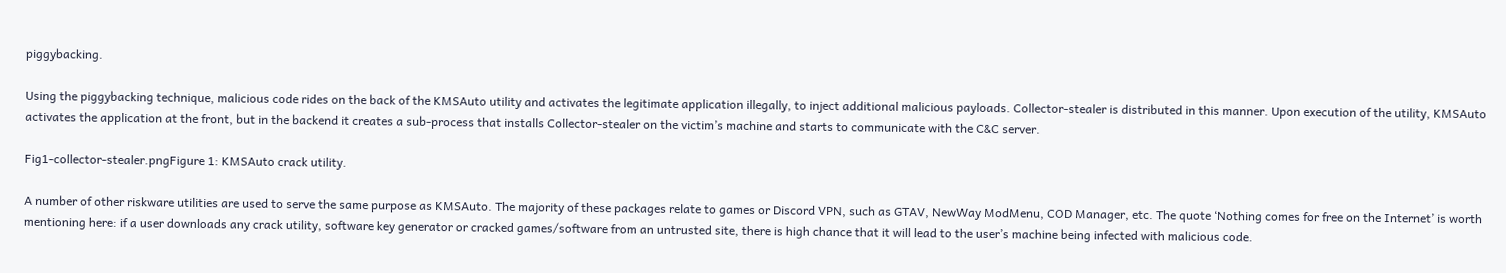piggybacking.

Using the piggybacking technique, malicious code rides on the back of the KMSAuto utility and activates the legitimate application illegally, to inject additional malicious payloads. Collector-stealer is distributed in this manner. Upon execution of the utility, KMSAuto activates the application at the front, but in the backend it creates a sub-process that installs Collector-stealer on the victim’s machine and starts to communicate with the C&C server.

Fig1-collector-stealer.pngFigure 1: KMSAuto crack utility.

A number of other riskware utilities are used to serve the same purpose as KMSAuto. The majority of these packages relate to games or Discord VPN, such as GTAV, NewWay ModMenu, COD Manager, etc. The quote ‘Nothing comes for free on the Internet’ is worth mentioning here: if a user downloads any crack utility, software key generator or cracked games/software from an untrusted site, there is high chance that it will lead to the user’s machine being infected with malicious code.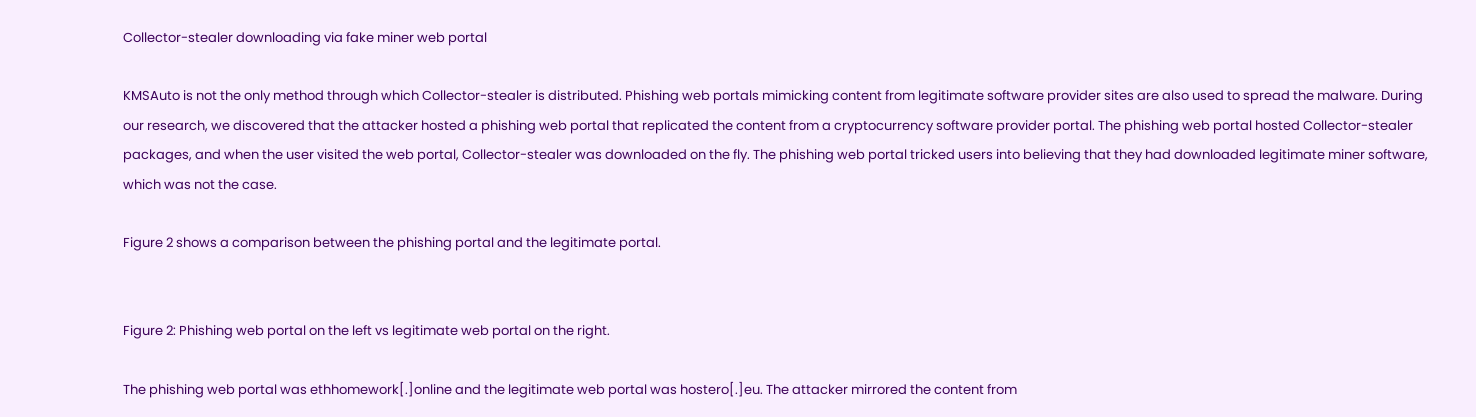Collector-stealer downloading via fake miner web portal

KMSAuto is not the only method through which Collector-stealer is distributed. Phishing web portals mimicking content from legitimate software provider sites are also used to spread the malware. During our research, we discovered that the attacker hosted a phishing web portal that replicated the content from a cryptocurrency software provider portal. The phishing web portal hosted Collector-stealer packages, and when the user visited the web portal, Collector-stealer was downloaded on the fly. The phishing web portal tricked users into believing that they had downloaded legitimate miner software, which was not the case.

Figure 2 shows a comparison between the phishing portal and the legitimate portal.


Figure 2: Phishing web portal on the left vs legitimate web portal on the right.

The phishing web portal was ethhomework[.]online and the legitimate web portal was hostero[.]eu. The attacker mirrored the content from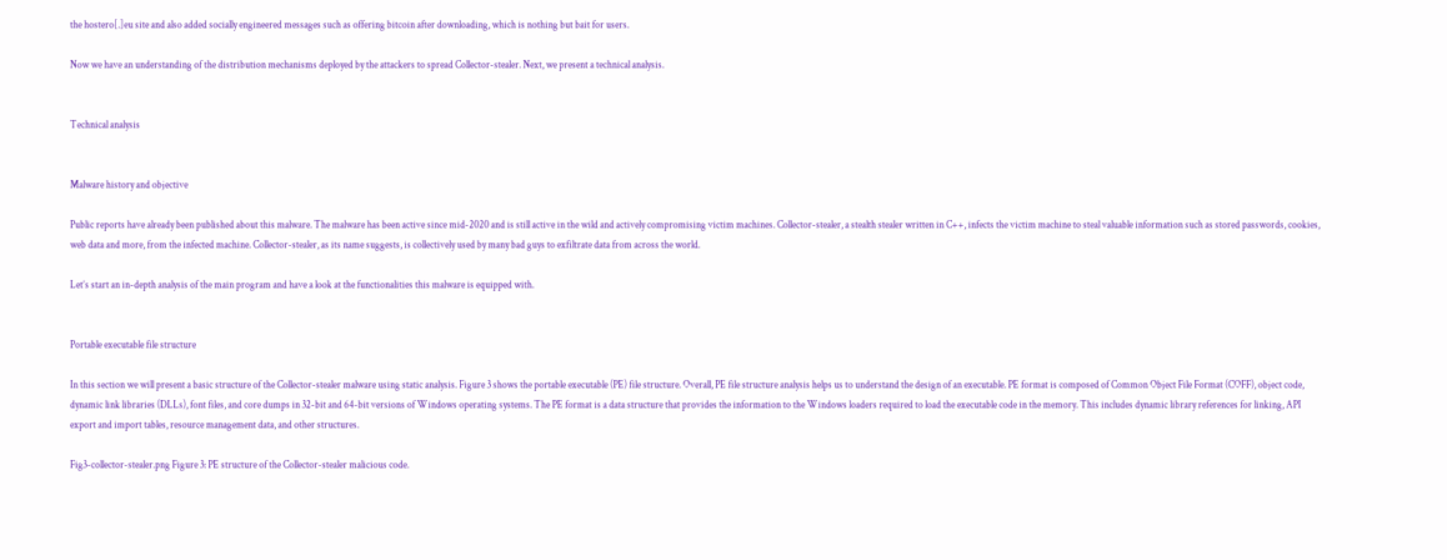the hostero[.]eu site and also added socially engineered messages such as offering bitcoin after downloading, which is nothing but bait for users.

Now we have an understanding of the distribution mechanisms deployed by the attackers to spread Collector-stealer. Next, we present a technical analysis.


Technical analysis


Malware history and objective

Public reports have already been published about this malware. The malware has been active since mid-2020 and is still active in the wild and actively compromising victim machines. Collector-stealer, a stealth stealer written in C++, infects the victim machine to steal valuable information such as stored passwords, cookies, web data and more, from the infected machine. Collector-stealer, as its name suggests, is collectively used by many bad guys to exfiltrate data from across the world.

Let’s start an in-depth analysis of the main program and have a look at the functionalities this malware is equipped with.


Portable executable file structure

In this section we will present a basic structure of the Collector-stealer malware using static analysis. Figure 3 shows the portable executable (PE) file structure. Overall, PE file structure analysis helps us to understand the design of an executable. PE format is composed of Common Object File Format (COFF), object code, dynamic link libraries (DLLs), font files, and core dumps in 32-bit and 64-bit versions of Windows operating systems. The PE format is a data structure that provides the information to the Windows loaders required to load the executable code in the memory. This includes dynamic library references for linking, API export and import tables, resource management data, and other structures.

Fig3-collector-stealer.png Figure 3: PE structure of the Collector-stealer malicious code.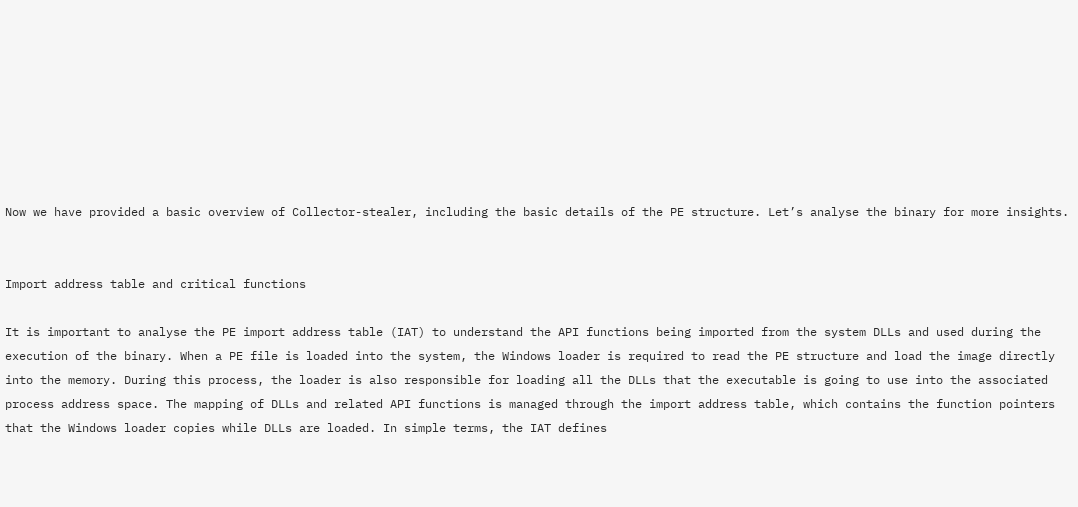Now we have provided a basic overview of Collector-stealer, including the basic details of the PE structure. Let’s analyse the binary for more insights.


Import address table and critical functions

It is important to analyse the PE import address table (IAT) to understand the API functions being imported from the system DLLs and used during the execution of the binary. When a PE file is loaded into the system, the Windows loader is required to read the PE structure and load the image directly into the memory. During this process, the loader is also responsible for loading all the DLLs that the executable is going to use into the associated process address space. The mapping of DLLs and related API functions is managed through the import address table, which contains the function pointers that the Windows loader copies while DLLs are loaded. In simple terms, the IAT defines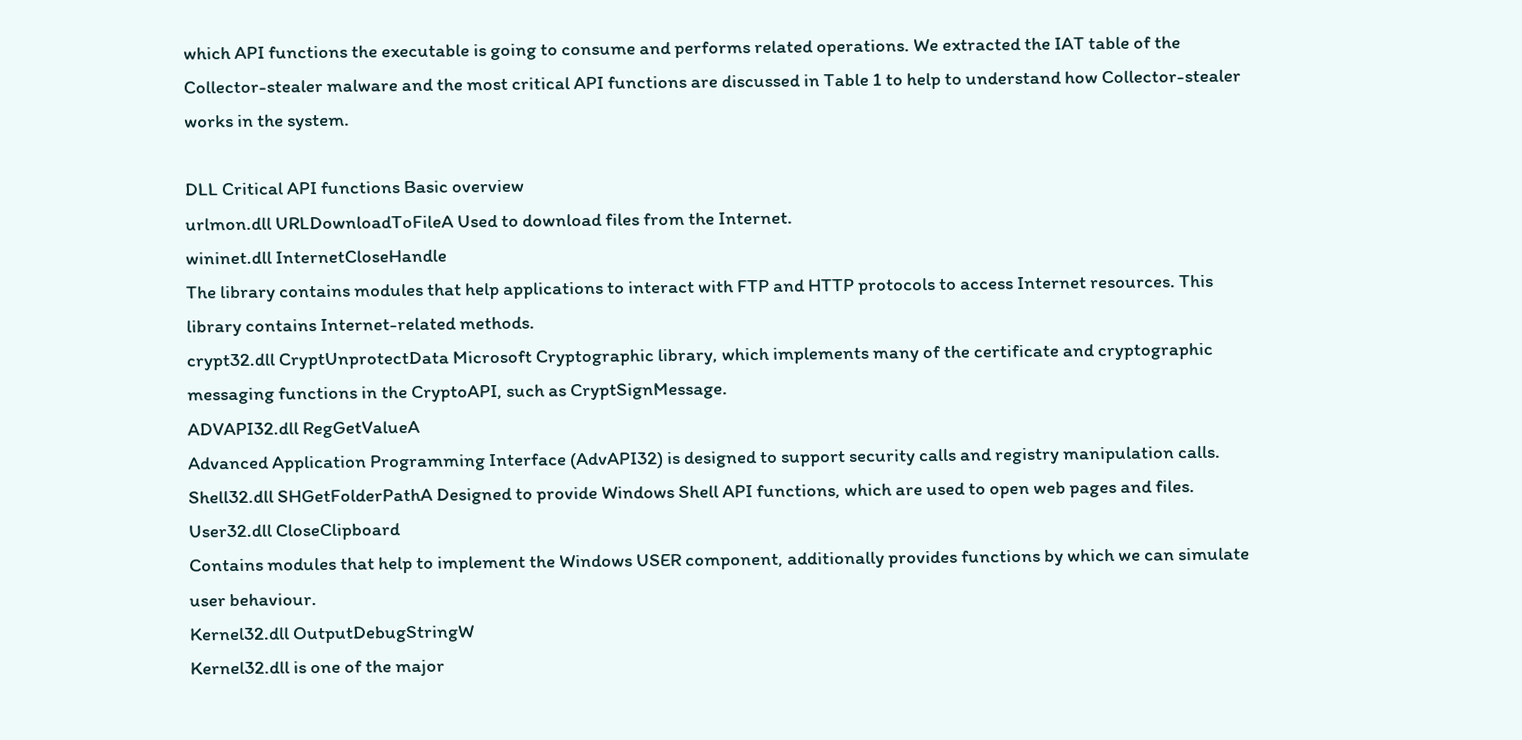which API functions the executable is going to consume and performs related operations. We extracted the IAT table of the Collector-stealer malware and the most critical API functions are discussed in Table 1 to help to understand how Collector-stealer works in the system.

DLL Critical API functions Basic overview
urlmon.dll URLDownloadToFileA Used to download files from the Internet.
wininet.dll InternetCloseHandle
The library contains modules that help applications to interact with FTP and HTTP protocols to access Internet resources. This library contains Internet-related methods.
crypt32.dll CryptUnprotectData Microsoft Cryptographic library, which implements many of the certificate and cryptographic messaging functions in the CryptoAPI, such as CryptSignMessage.
ADVAPI32.dll RegGetValueA
Advanced Application Programming Interface (AdvAPI32) is designed to support security calls and registry manipulation calls.
Shell32.dll SHGetFolderPathA Designed to provide Windows Shell API functions, which are used to open web pages and files.
User32.dll CloseClipboard
Contains modules that help to implement the Windows USER component, additionally provides functions by which we can simulate user behaviour.
Kernel32.dll OutputDebugStringW
Kernel32.dll is one of the major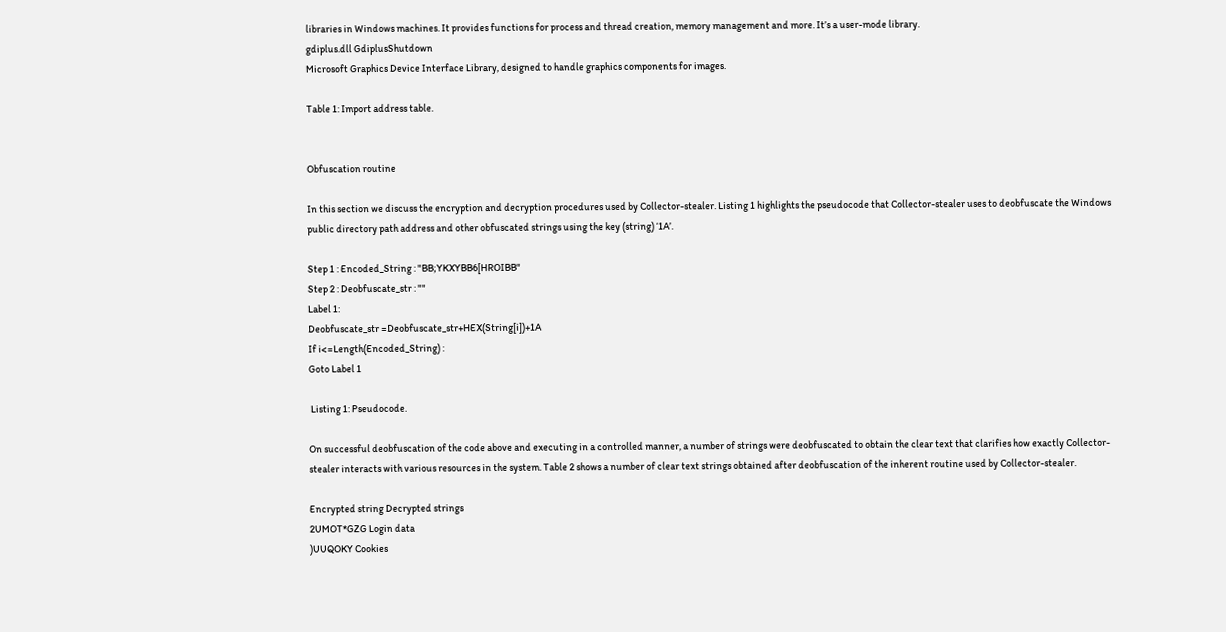libraries in Windows machines. It provides functions for process and thread creation, memory management and more. It’s a user-mode library.
gdiplus.dll GdiplusShutdown
Microsoft Graphics Device Interface Library, designed to handle graphics components for images.

Table 1: Import address table.


Obfuscation routine

In this section we discuss the encryption and decryption procedures used by Collector-stealer. Listing 1 highlights the pseudocode that Collector-stealer uses to deobfuscate the Windows public directory path address and other obfuscated strings using the key (string) ‘1A’.

Step 1 : Encoded_String : "BB;YKXYBB6[HROIBB"
Step 2 : Deobfuscate_str : ""
Label 1:
Deobfuscate_str =Deobfuscate_str+HEX(String[i])+1A
If i<=Length(Encoded_String) :
Goto Label 1

 Listing 1: Pseudocode.

On successful deobfuscation of the code above and executing in a controlled manner, a number of strings were deobfuscated to obtain the clear text that clarifies how exactly Collector-stealer interacts with various resources in the system. Table 2 shows a number of clear text strings obtained after deobfuscation of the inherent routine used by Collector-stealer.

Encrypted string Decrypted strings
2UMOT*GZG Login data
)UUQOKY Cookies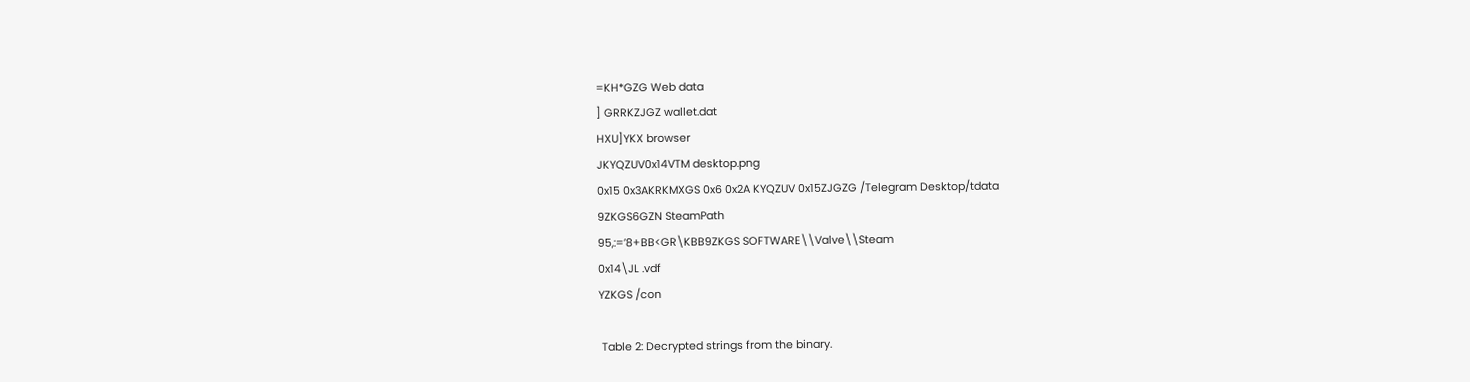=KH*GZG Web data
] GRRKZJGZ wallet.dat
HXU]YKX browser
JKYQZUV0x14VTM desktop.png
0x15 0x3AKRKMXGS 0x6 0x2A KYQZUV 0x15ZJGZG /Telegram Desktop/tdata
9ZKGS6GZN SteamPath
95,:=’8+BB<GR\KBB9ZKGS SOFTWARE\\Valve\\Steam
0x14\JL .vdf
YZKGS /con

 Table 2: Decrypted strings from the binary.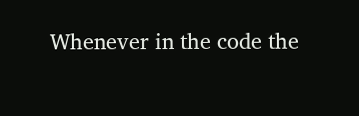Whenever in the code the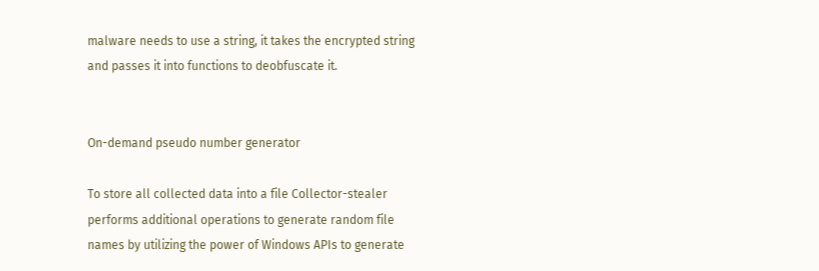malware needs to use a string, it takes the encrypted string and passes it into functions to deobfuscate it.


On-demand pseudo number generator

To store all collected data into a file Collector-stealer performs additional operations to generate random file names by utilizing the power of Windows APIs to generate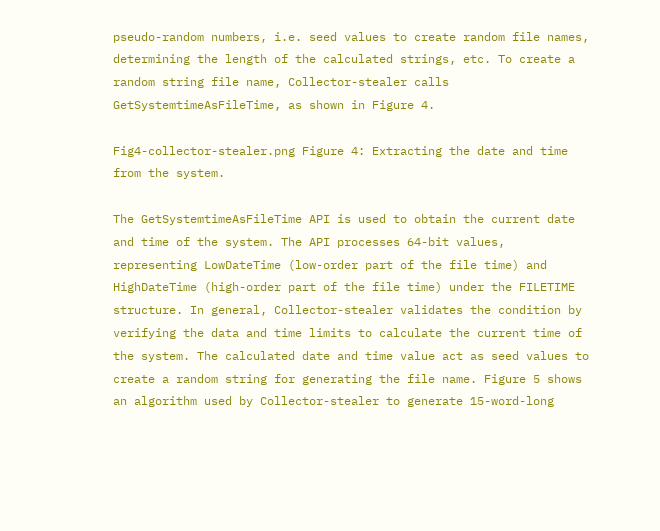pseudo-random numbers, i.e. seed values to create random file names, determining the length of the calculated strings, etc. To create a random string file name, Collector-stealer calls GetSystemtimeAsFileTime, as shown in Figure 4.

Fig4-collector-stealer.png Figure 4: Extracting the date and time from the system.

The GetSystemtimeAsFileTime API is used to obtain the current date and time of the system. The API processes 64-bit values, representing LowDateTime (low-order part of the file time) and HighDateTime (high-order part of the file time) under the FILETIME structure. In general, Collector-stealer validates the condition by verifying the data and time limits to calculate the current time of the system. The calculated date and time value act as seed values to create a random string for generating the file name. Figure 5 shows an algorithm used by Collector-stealer to generate 15-word-long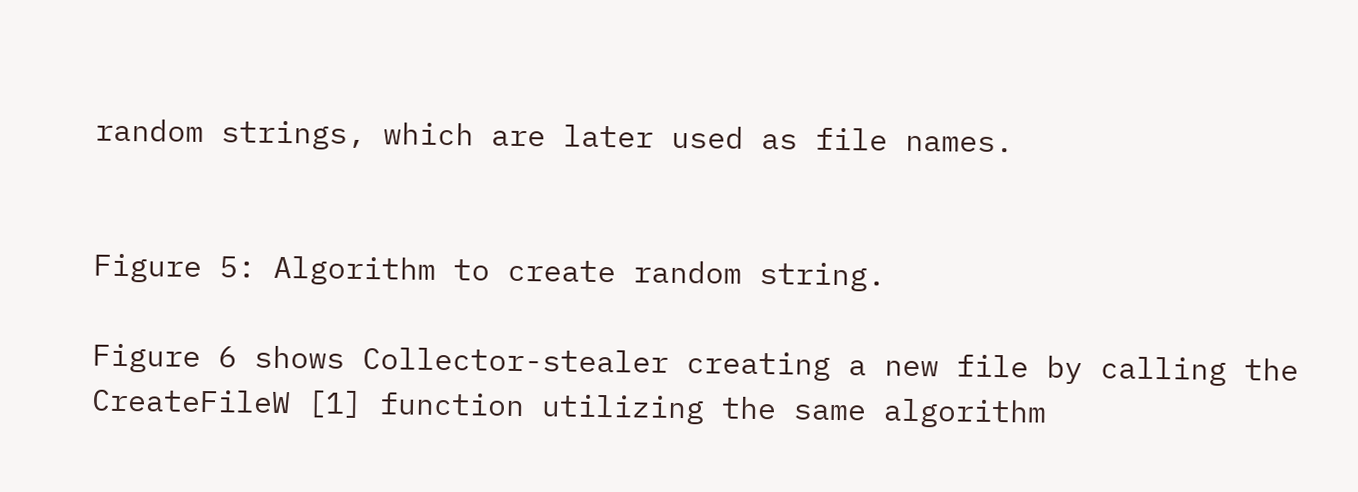random strings, which are later used as file names.


Figure 5: Algorithm to create random string.

Figure 6 shows Collector-stealer creating a new file by calling the CreateFileW [1] function utilizing the same algorithm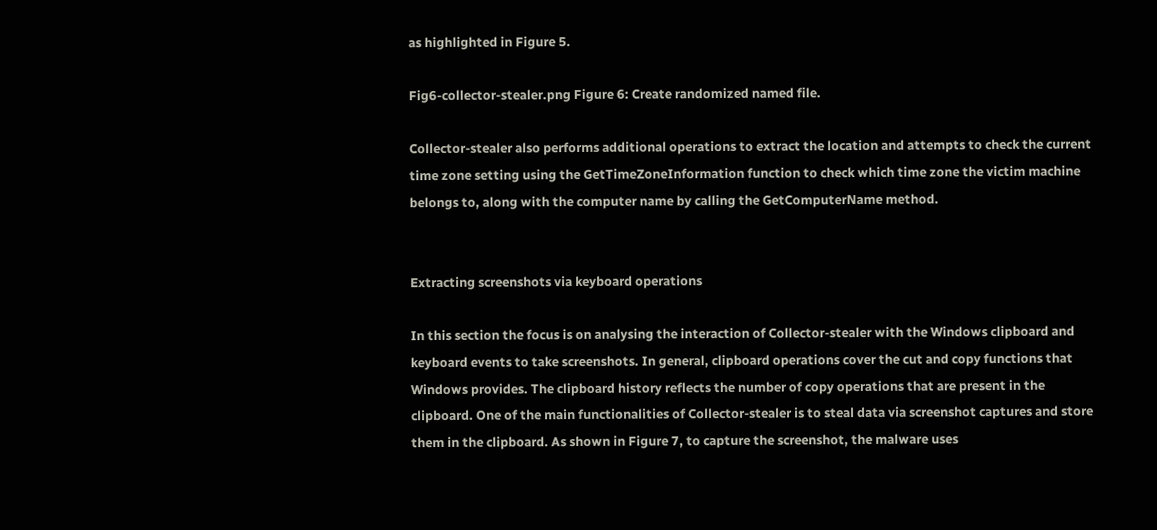as highlighted in Figure 5.

Fig6-collector-stealer.png Figure 6: Create randomized named file.

Collector-stealer also performs additional operations to extract the location and attempts to check the current time zone setting using the GetTimeZoneInformation function to check which time zone the victim machine belongs to, along with the computer name by calling the GetComputerName method.


Extracting screenshots via keyboard operations

In this section the focus is on analysing the interaction of Collector-stealer with the Windows clipboard and keyboard events to take screenshots. In general, clipboard operations cover the cut and copy functions that Windows provides. The clipboard history reflects the number of copy operations that are present in the clipboard. One of the main functionalities of Collector-stealer is to steal data via screenshot captures and store them in the clipboard. As shown in Figure 7, to capture the screenshot, the malware uses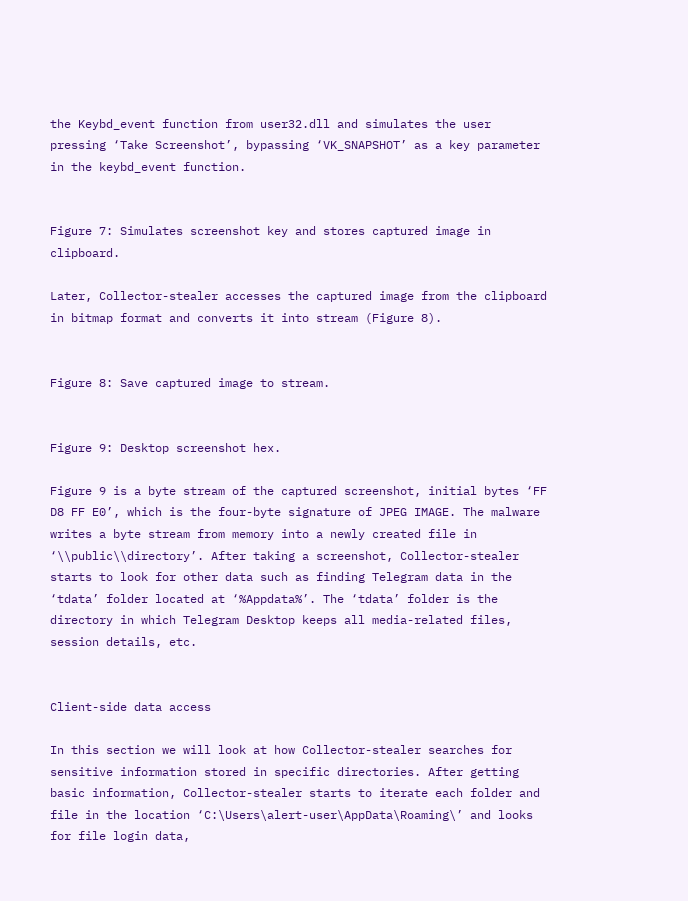the Keybd_event function from user32.dll and simulates the user pressing ‘Take Screenshot’, bypassing ‘VK_SNAPSHOT’ as a key parameter in the keybd_event function.


Figure 7: Simulates screenshot key and stores captured image in clipboard.

Later, Collector-stealer accesses the captured image from the clipboard in bitmap format and converts it into stream (Figure 8).


Figure 8: Save captured image to stream.


Figure 9: Desktop screenshot hex.

Figure 9 is a byte stream of the captured screenshot, initial bytes ‘FF D8 FF E0’, which is the four-byte signature of JPEG IMAGE. The malware writes a byte stream from memory into a newly created file in ‘\\public\\directory’. After taking a screenshot, Collector-stealer starts to look for other data such as finding Telegram data in the ‘tdata’ folder located at ‘%Appdata%’. The ‘tdata’ folder is the directory in which Telegram Desktop keeps all media-related files, session details, etc.


Client-side data access

In this section we will look at how Collector-stealer searches for sensitive information stored in specific directories. After getting basic information, Collector-stealer starts to iterate each folder and file in the location ‘C:\Users\alert-user\AppData\Roaming\’ and looks for file login data,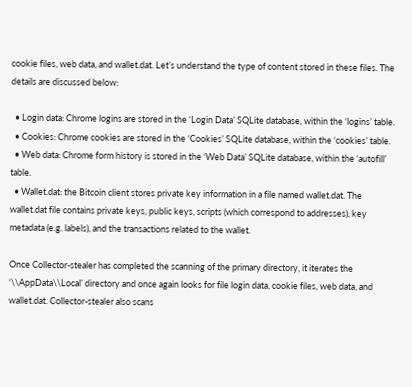cookie files, web data, and wallet.dat. Let’s understand the type of content stored in these files. The details are discussed below:

  • Login data: Chrome logins are stored in the ‘Login Data’ SQLite database, within the ‘logins’ table.
  • Cookies: Chrome cookies are stored in the ‘Cookies’ SQLite database, within the ‘cookies’ table.
  • Web data: Chrome form history is stored in the ‘Web Data’ SQLite database, within the ‘autofill’ table.
  • Wallet.dat: the Bitcoin client stores private key information in a file named wallet.dat. The wallet.dat file contains private keys, public keys, scripts (which correspond to addresses), key metadata (e.g. labels), and the transactions related to the wallet.

Once Collector-stealer has completed the scanning of the primary directory, it iterates the ‘\\AppData\\Local’ directory and once again looks for file login data, cookie files, web data, and wallet.dat. Collector-stealer also scans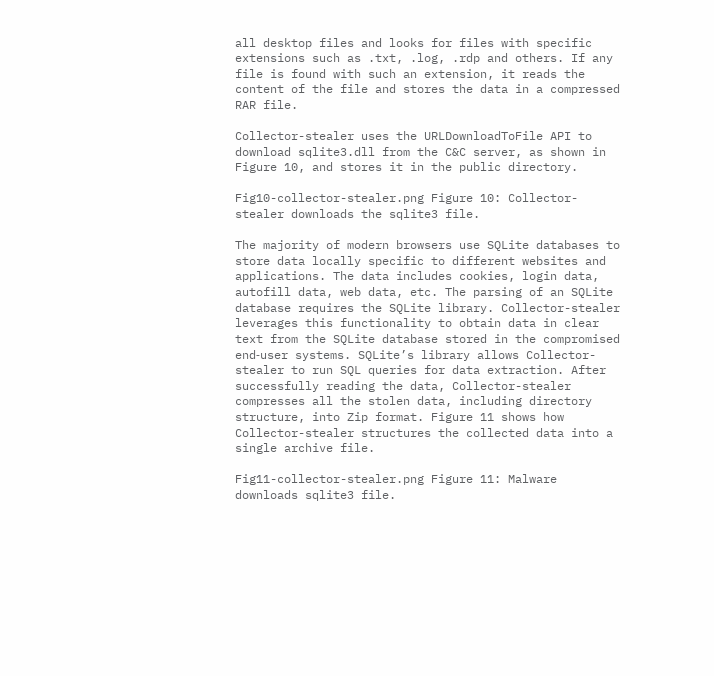all desktop files and looks for files with specific extensions such as .txt, .log, .rdp and others. If any file is found with such an extension, it reads the content of the file and stores the data in a compressed RAR file.

Collector-stealer uses the URLDownloadToFile API to download sqlite3.dll from the C&C server, as shown in Figure 10, and stores it in the public directory.

Fig10-collector-stealer.png Figure 10: Collector-stealer downloads the sqlite3 file.

The majority of modern browsers use SQLite databases to store data locally specific to different websites and applications. The data includes cookies, login data, autofill data, web data, etc. The parsing of an SQLite database requires the SQLite library. Collector-stealer leverages this functionality to obtain data in clear text from the SQLite database stored in the compromised end‑user systems. SQLite’s library allows Collector-stealer to run SQL queries for data extraction. After successfully reading the data, Collector-stealer compresses all the stolen data, including directory structure, into Zip format. Figure 11 shows how Collector-stealer structures the collected data into a single archive file.

Fig11-collector-stealer.png Figure 11: Malware downloads sqlite3 file.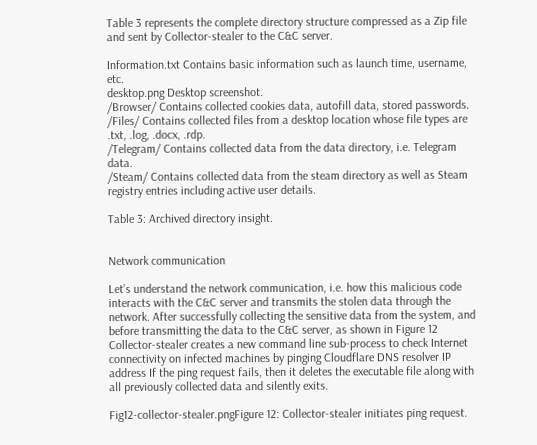Table 3 represents the complete directory structure compressed as a Zip file and sent by Collector-stealer to the C&C server.

Information.txt Contains basic information such as launch time, username, etc.
desktop.png Desktop screenshot.
/Browser/ Contains collected cookies data, autofill data, stored passwords.
/Files/ Contains collected files from a desktop location whose file types are .txt, .log, .docx, .rdp.
/Telegram/ Contains collected data from the data directory, i.e. Telegram data.
/Steam/ Contains collected data from the steam directory as well as Steam registry entries including active user details.

Table 3: Archived directory insight.


Network communication

Let’s understand the network communication, i.e. how this malicious code interacts with the C&C server and transmits the stolen data through the network. After successfully collecting the sensitive data from the system, and before transmitting the data to the C&C server, as shown in Figure 12 Collector-stealer creates a new command line sub-process to check Internet connectivity on infected machines by pinging Cloudflare DNS resolver IP address If the ping request fails, then it deletes the executable file along with all previously collected data and silently exits.

Fig12-collector-stealer.pngFigure 12: Collector-stealer initiates ping request.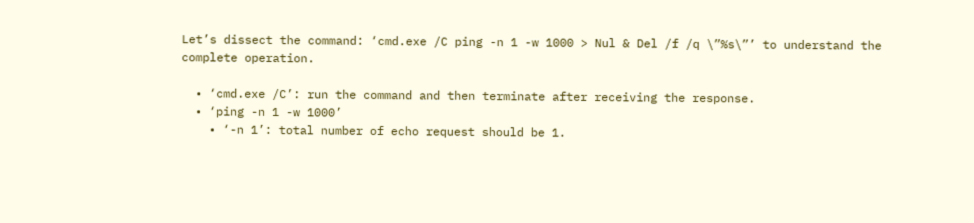Let’s dissect the command: ‘cmd.exe /C ping -n 1 -w 1000 > Nul & Del /f /q \”%s\”’ to understand the complete operation.

  • ‘cmd.exe /C’: run the command and then terminate after receiving the response.
  • ‘ping -n 1 -w 1000’
    • ‘-n 1’: total number of echo request should be 1.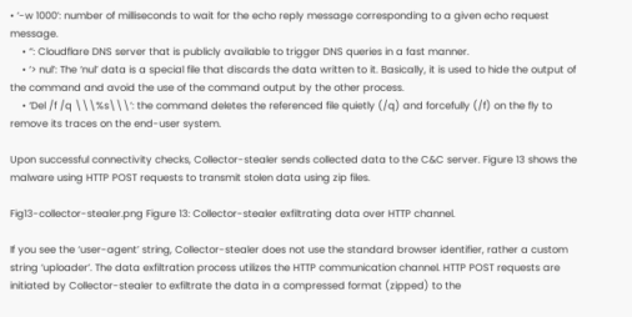• ‘-w 1000’: number of milliseconds to wait for the echo reply message corresponding to a given echo request message.
    • ‘’: Cloudflare DNS server that is publicly available to trigger DNS queries in a fast manner.
    • ‘> nul’: The ‘nul’ data is a special file that discards the data written to it. Basically, it is used to hide the output of the command and avoid the use of the command output by the other process.
    • ‘Del /f /q \\\%s\\\’: the command deletes the referenced file quietly (/q) and forcefully (/f) on the fly to remove its traces on the end-user system.

Upon successful connectivity checks, Collector-stealer sends collected data to the C&C server. Figure 13 shows the malware using HTTP POST requests to transmit stolen data using zip files.

Fig13-collector-stealer.png Figure 13: Collector-stealer exfiltrating data over HTTP channel.

If you see the ‘user-agent’ string, Collector-stealer does not use the standard browser identifier, rather a custom string ‘uploader’. The data exfiltration process utilizes the HTTP communication channel. HTTP POST requests are initiated by Collector-stealer to exfiltrate the data in a compressed format (zipped) to the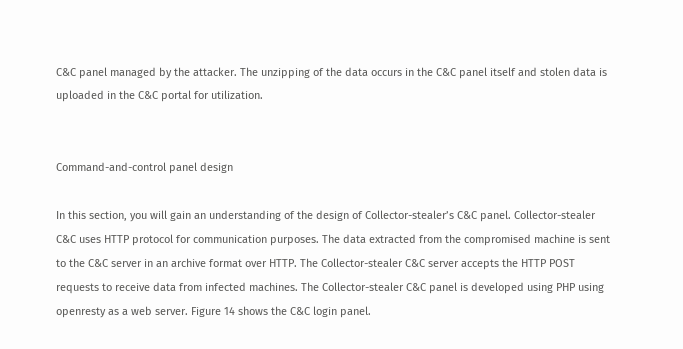C&C panel managed by the attacker. The unzipping of the data occurs in the C&C panel itself and stolen data is uploaded in the C&C portal for utilization.


Command-and-control panel design

In this section, you will gain an understanding of the design of Collector-stealer’s C&C panel. Collector-stealer C&C uses HTTP protocol for communication purposes. The data extracted from the compromised machine is sent to the C&C server in an archive format over HTTP. The Collector-stealer C&C server accepts the HTTP POST requests to receive data from infected machines. The Collector-stealer C&C panel is developed using PHP using openresty as a web server. Figure 14 shows the C&C login panel.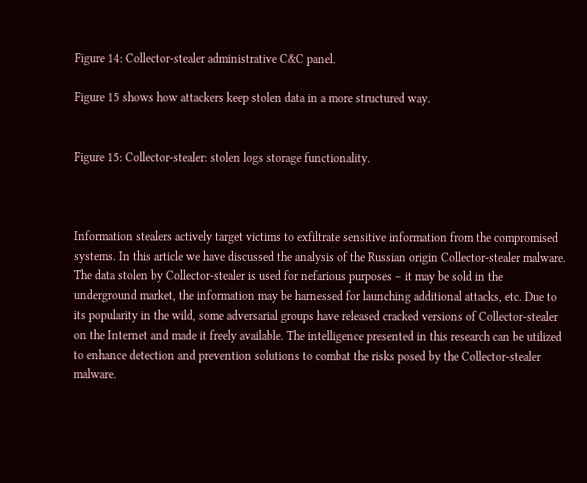Figure 14: Collector-stealer administrative C&C panel.

Figure 15 shows how attackers keep stolen data in a more structured way.


Figure 15: Collector-stealer: stolen logs storage functionality.



Information stealers actively target victims to exfiltrate sensitive information from the compromised systems. In this article we have discussed the analysis of the Russian origin Collector-stealer malware. The data stolen by Collector-stealer is used for nefarious purposes – it may be sold in the underground market, the information may be harnessed for launching additional attacks, etc. Due to its popularity in the wild, some adversarial groups have released cracked versions of Collector-stealer on the Internet and made it freely available. The intelligence presented in this research can be utilized to enhance detection and prevention solutions to combat the risks posed by the Collector-stealer malware.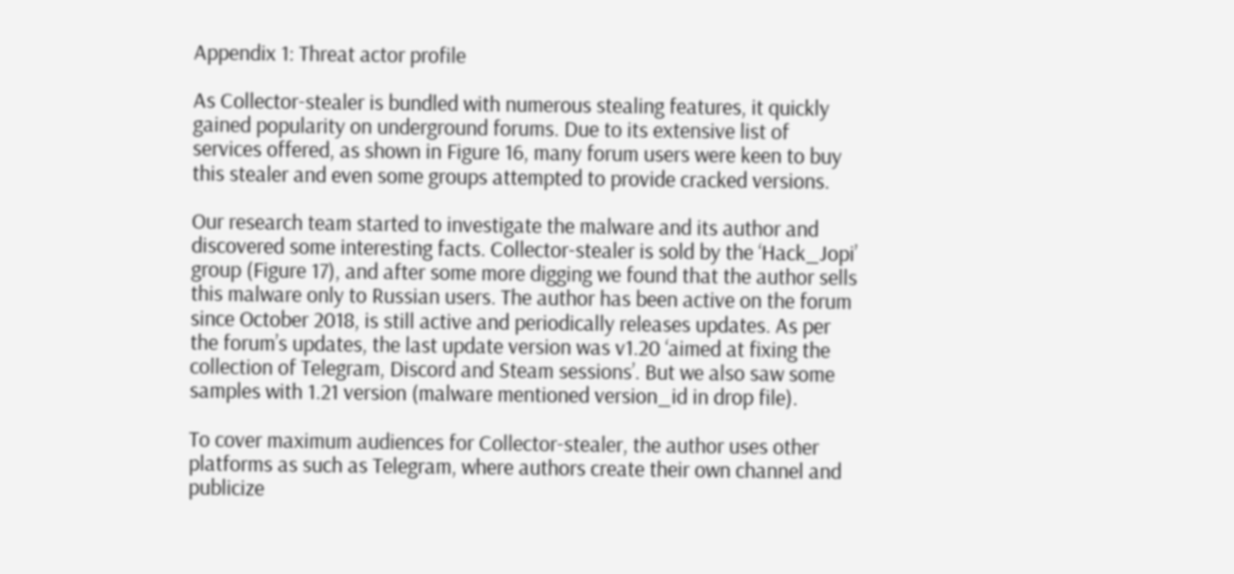Appendix 1: Threat actor profile

As Collector-stealer is bundled with numerous stealing features, it quickly gained popularity on underground forums. Due to its extensive list of services offered, as shown in Figure 16, many forum users were keen to buy this stealer and even some groups attempted to provide cracked versions.

Our research team started to investigate the malware and its author and discovered some interesting facts. Collector-stealer is sold by the ‘Hack_Jopi’ group (Figure 17), and after some more digging we found that the author sells this malware only to Russian users. The author has been active on the forum since October 2018, is still active and periodically releases updates. As per the forum’s updates, the last update version was v1.20 ‘aimed at fixing the collection of Telegram, Discord and Steam sessions’. But we also saw some samples with 1.21 version (malware mentioned version_id in drop file).

To cover maximum audiences for Collector-stealer, the author uses other platforms as such as Telegram, where authors create their own channel and publicize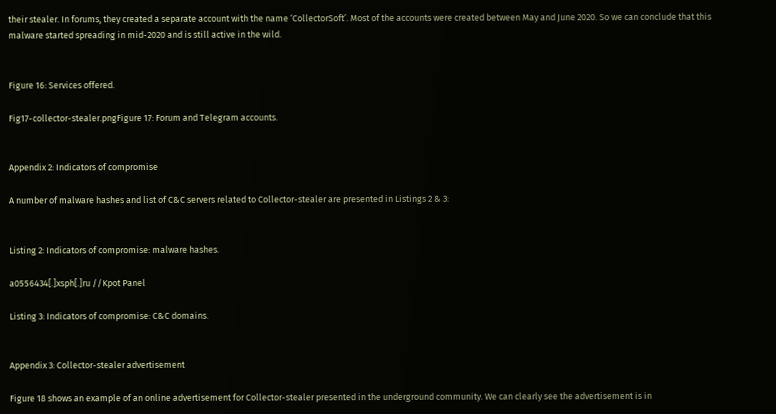their stealer. In forums, they created a separate account with the name ‘CollectorSoft’. Most of the accounts were created between May and June 2020. So we can conclude that this malware started spreading in mid-2020 and is still active in the wild.


Figure 16: Services offered.

Fig17-collector-stealer.pngFigure 17: Forum and Telegram accounts.


Appendix 2: Indicators of compromise

A number of malware hashes and list of C&C servers related to Collector-stealer are presented in Listings 2 & 3:


Listing 2: Indicators of compromise: malware hashes.

a0556434[.]xsph[.]ru //Kpot Panel

Listing 3: Indicators of compromise: C&C domains.


Appendix 3: Collector-stealer advertisement

Figure 18 shows an example of an online advertisement for Collector-stealer presented in the underground community. We can clearly see the advertisement is in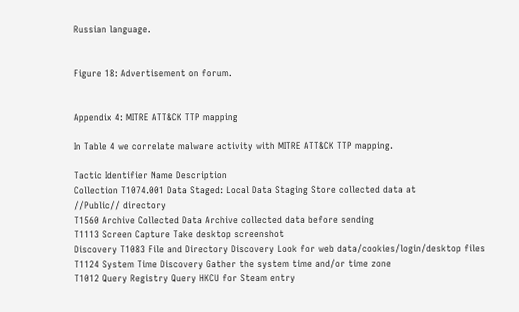Russian language.


Figure 18: Advertisement on forum.


Appendix 4: MITRE ATT&CK TTP mapping

In Table 4 we correlate malware activity with MITRE ATT&CK TTP mapping.

Tactic Identifier Name Description
Collection T1074.001 Data Staged: Local Data Staging Store collected data at
//Public// directory
T1560 Archive Collected Data Archive collected data before sending
T1113 Screen Capture Take desktop screenshot
Discovery T1083 File and Directory Discovery Look for web data/cookies/login/desktop files
T1124 System Time Discovery Gather the system time and/or time zone
T1012 Query Registry Query HKCU for Steam entry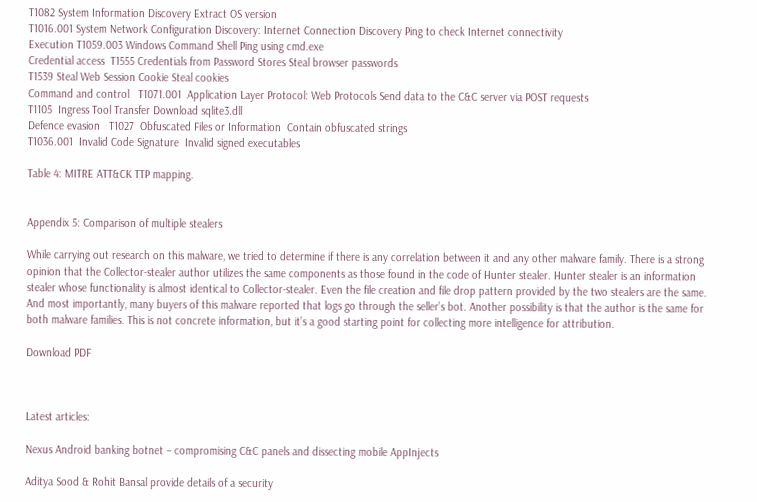T1082 System Information Discovery Extract OS version
T1016.001 System Network Configuration Discovery: Internet Connection Discovery Ping to check Internet connectivity
Execution T1059.003 Windows Command Shell Ping using cmd.exe
Credential access  T1555 Credentials from Password Stores Steal browser passwords
T1539 Steal Web Session Cookie Steal cookies
Command and control   T1071.001  Application Layer Protocol: Web Protocols Send data to the C&C server via POST requests
T1105  Ingress Tool Transfer Download sqlite3.dll
Defence evasion   T1027  Obfuscated Files or Information  Contain obfuscated strings
T1036.001  Invalid Code Signature  Invalid signed executables

Table 4: MITRE ATT&CK TTP mapping.


Appendix 5: Comparison of multiple stealers

While carrying out research on this malware, we tried to determine if there is any correlation between it and any other malware family. There is a strong opinion that the Collector-stealer author utilizes the same components as those found in the code of Hunter stealer. Hunter stealer is an information stealer whose functionality is almost identical to Collector-stealer. Even the file creation and file drop pattern provided by the two stealers are the same. And most importantly, many buyers of this malware reported that logs go through the seller’s bot. Another possibility is that the author is the same for both malware families. This is not concrete information, but it’s a good starting point for collecting more intelligence for attribution.

Download PDF



Latest articles:

Nexus Android banking botnet – compromising C&C panels and dissecting mobile AppInjects

Aditya Sood & Rohit Bansal provide details of a security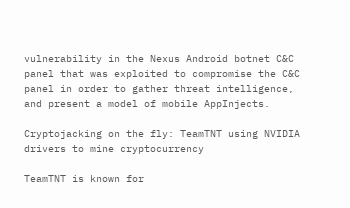vulnerability in the Nexus Android botnet C&C panel that was exploited to compromise the C&C panel in order to gather threat intelligence, and present a model of mobile AppInjects.

Cryptojacking on the fly: TeamTNT using NVIDIA drivers to mine cryptocurrency

TeamTNT is known for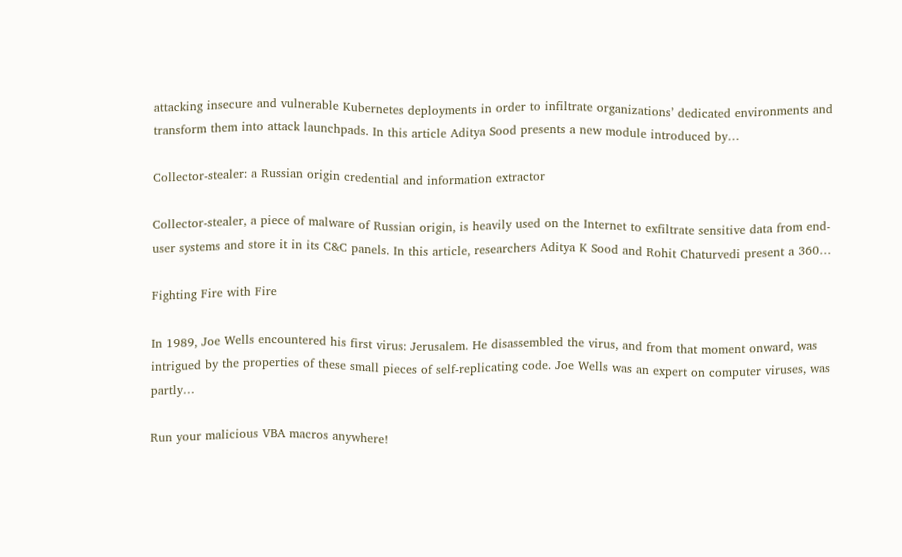attacking insecure and vulnerable Kubernetes deployments in order to infiltrate organizations’ dedicated environments and transform them into attack launchpads. In this article Aditya Sood presents a new module introduced by…

Collector-stealer: a Russian origin credential and information extractor

Collector-stealer, a piece of malware of Russian origin, is heavily used on the Internet to exfiltrate sensitive data from end-user systems and store it in its C&C panels. In this article, researchers Aditya K Sood and Rohit Chaturvedi present a 360…

Fighting Fire with Fire

In 1989, Joe Wells encountered his first virus: Jerusalem. He disassembled the virus, and from that moment onward, was intrigued by the properties of these small pieces of self-replicating code. Joe Wells was an expert on computer viruses, was partly…

Run your malicious VBA macros anywhere!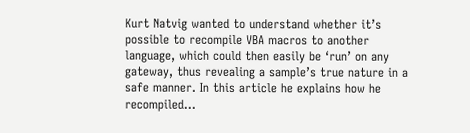Kurt Natvig wanted to understand whether it’s possible to recompile VBA macros to another language, which could then easily be ‘run’ on any gateway, thus revealing a sample’s true nature in a safe manner. In this article he explains how he recompiled…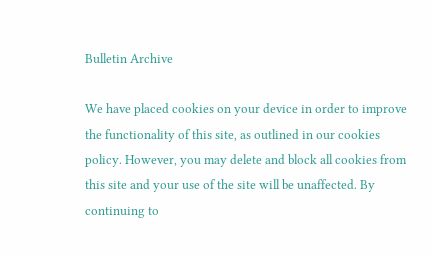Bulletin Archive

We have placed cookies on your device in order to improve the functionality of this site, as outlined in our cookies policy. However, you may delete and block all cookies from this site and your use of the site will be unaffected. By continuing to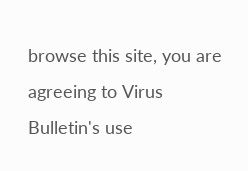browse this site, you are agreeing to Virus Bulletin's use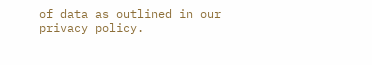of data as outlined in our privacy policy.